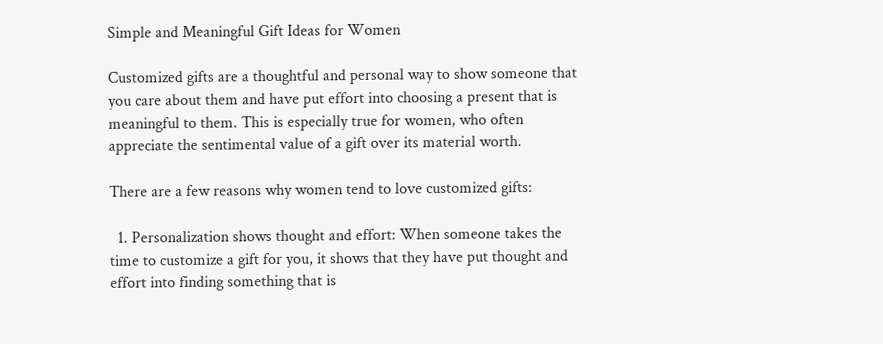Simple and Meaningful Gift Ideas for Women

Customized gifts are a thoughtful and personal way to show someone that you care about them and have put effort into choosing a present that is meaningful to them. This is especially true for women, who often appreciate the sentimental value of a gift over its material worth.

There are a few reasons why women tend to love customized gifts:

  1. Personalization shows thought and effort: When someone takes the time to customize a gift for you, it shows that they have put thought and effort into finding something that is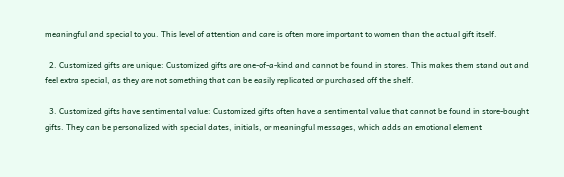meaningful and special to you. This level of attention and care is often more important to women than the actual gift itself.

  2. Customized gifts are unique: Customized gifts are one-of-a-kind and cannot be found in stores. This makes them stand out and feel extra special, as they are not something that can be easily replicated or purchased off the shelf.

  3. Customized gifts have sentimental value: Customized gifts often have a sentimental value that cannot be found in store-bought gifts. They can be personalized with special dates, initials, or meaningful messages, which adds an emotional element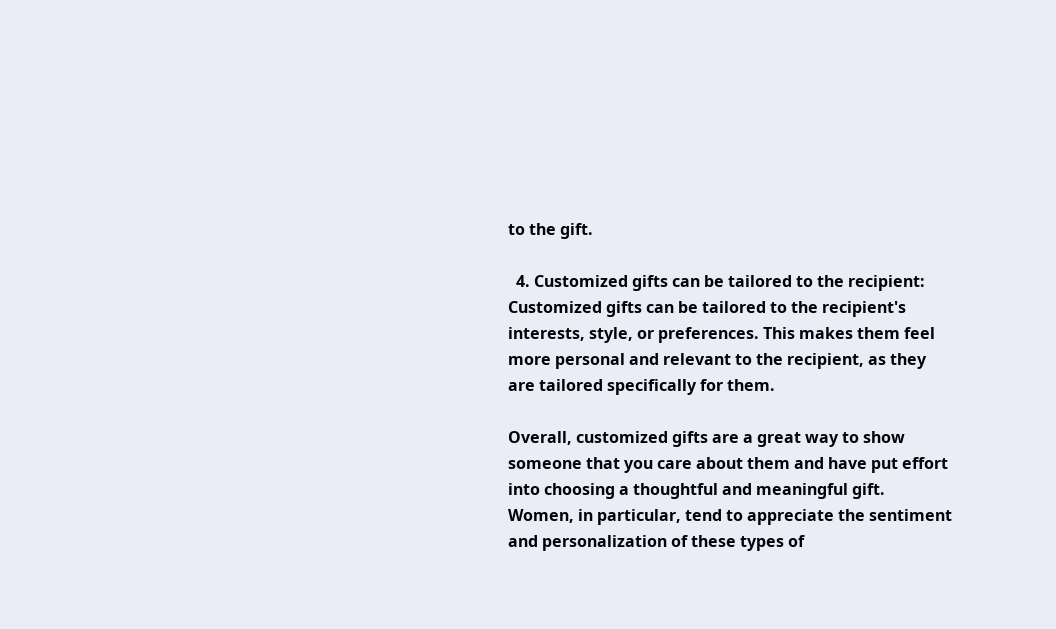to the gift.

  4. Customized gifts can be tailored to the recipient: Customized gifts can be tailored to the recipient's interests, style, or preferences. This makes them feel more personal and relevant to the recipient, as they are tailored specifically for them.

Overall, customized gifts are a great way to show someone that you care about them and have put effort into choosing a thoughtful and meaningful gift. Women, in particular, tend to appreciate the sentiment and personalization of these types of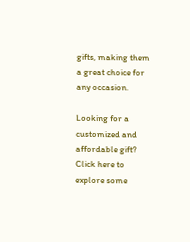gifts, making them a great choice for any occasion.

Looking for a customized and affordable gift? Click here to explore some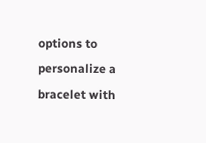options to personalize a bracelet with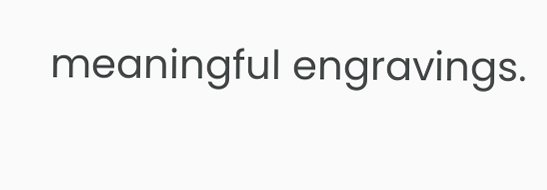meaningful engravings.